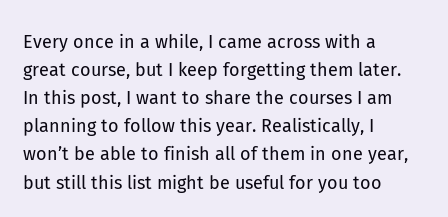Every once in a while, I came across with a great course, but I keep forgetting them later. In this post, I want to share the courses I am planning to follow this year. Realistically, I won’t be able to finish all of them in one year, but still this list might be useful for you too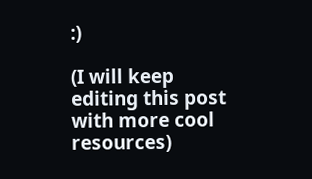:)

(I will keep editing this post with more cool resources)